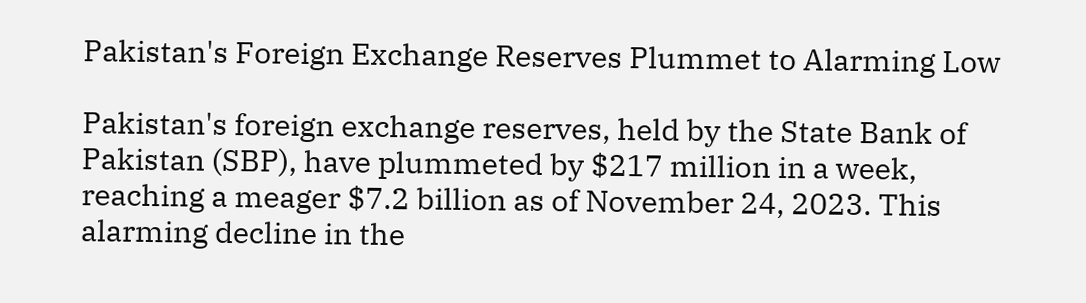Pakistan's Foreign Exchange Reserves Plummet to Alarming Low

Pakistan's foreign exchange reserves, held by the State Bank of Pakistan (SBP), have plummeted by $217 million in a week, reaching a meager $7.2 billion as of November 24, 2023. This alarming decline in the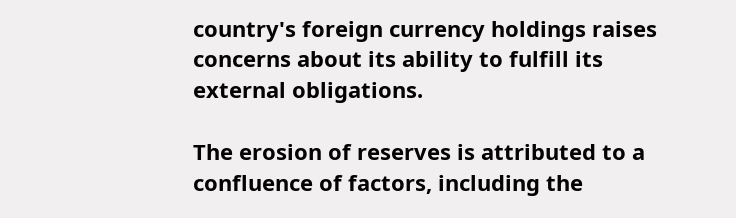country's foreign currency holdings raises concerns about its ability to fulfill its external obligations.

The erosion of reserves is attributed to a confluence of factors, including the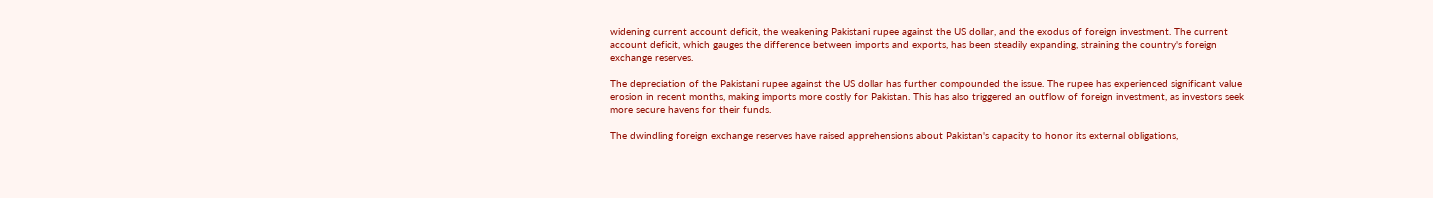widening current account deficit, the weakening Pakistani rupee against the US dollar, and the exodus of foreign investment. The current account deficit, which gauges the difference between imports and exports, has been steadily expanding, straining the country's foreign exchange reserves.

The depreciation of the Pakistani rupee against the US dollar has further compounded the issue. The rupee has experienced significant value erosion in recent months, making imports more costly for Pakistan. This has also triggered an outflow of foreign investment, as investors seek more secure havens for their funds.

The dwindling foreign exchange reserves have raised apprehensions about Pakistan's capacity to honor its external obligations,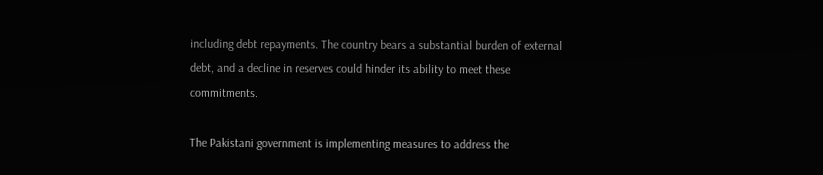including debt repayments. The country bears a substantial burden of external debt, and a decline in reserves could hinder its ability to meet these commitments.

The Pakistani government is implementing measures to address the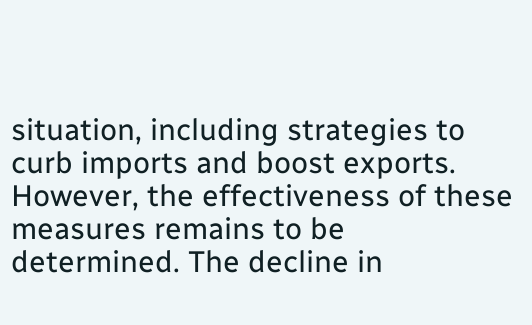situation, including strategies to curb imports and boost exports. However, the effectiveness of these measures remains to be determined. The decline in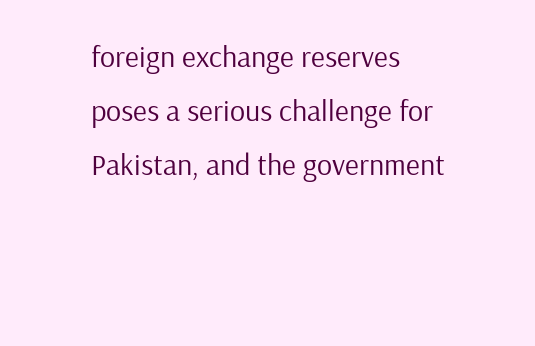foreign exchange reserves poses a serious challenge for Pakistan, and the government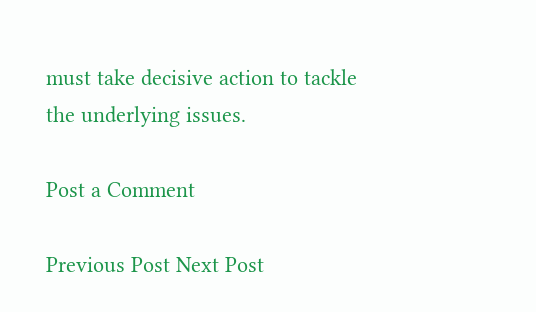must take decisive action to tackle the underlying issues.

Post a Comment

Previous Post Next Post